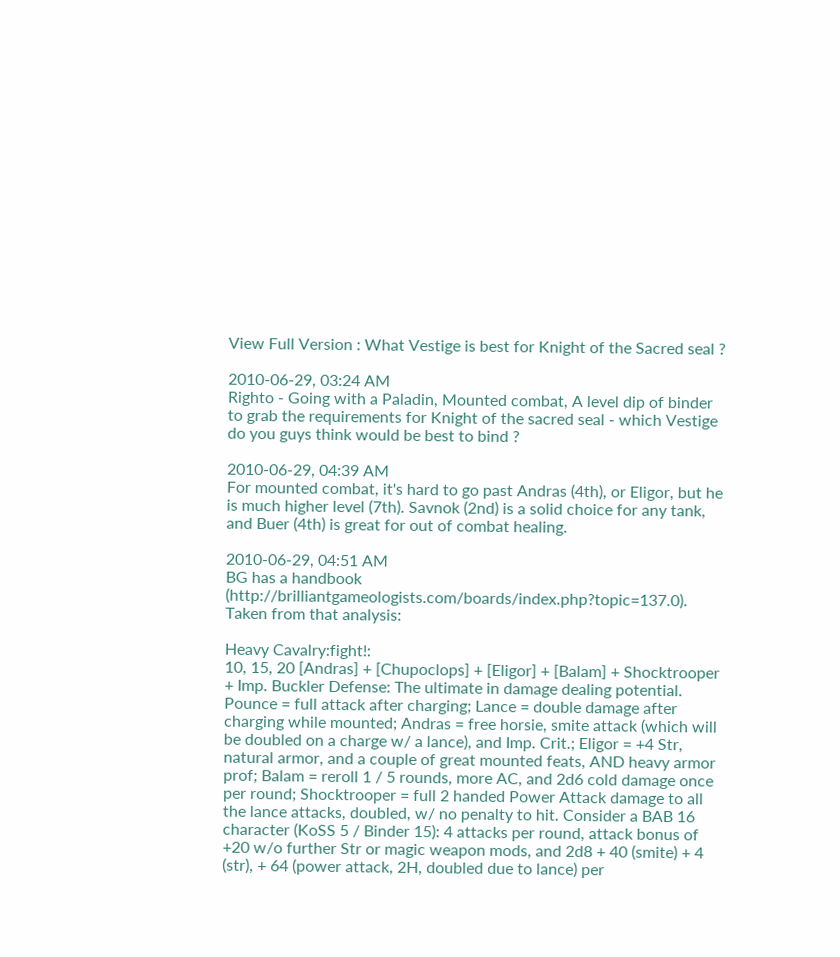View Full Version : What Vestige is best for Knight of the Sacred seal ?

2010-06-29, 03:24 AM
Righto - Going with a Paladin, Mounted combat, A level dip of binder to grab the requirements for Knight of the sacred seal - which Vestige do you guys think would be best to bind ?

2010-06-29, 04:39 AM
For mounted combat, it's hard to go past Andras (4th), or Eligor, but he is much higher level (7th). Savnok (2nd) is a solid choice for any tank, and Buer (4th) is great for out of combat healing.

2010-06-29, 04:51 AM
BG has a handbook (http://brilliantgameologists.com/boards/index.php?topic=137.0). Taken from that analysis:

Heavy Cavalry:fight!:
10, 15, 20 [Andras] + [Chupoclops] + [Eligor] + [Balam] + Shocktrooper + Imp. Buckler Defense: The ultimate in damage dealing potential. Pounce = full attack after charging; Lance = double damage after charging while mounted; Andras = free horsie, smite attack (which will be doubled on a charge w/ a lance), and Imp. Crit.; Eligor = +4 Str, natural armor, and a couple of great mounted feats, AND heavy armor prof; Balam = reroll 1 / 5 rounds, more AC, and 2d6 cold damage once per round; Shocktrooper = full 2 handed Power Attack damage to all the lance attacks, doubled, w/ no penalty to hit. Consider a BAB 16 character (KoSS 5 / Binder 15): 4 attacks per round, attack bonus of +20 w/o further Str or magic weapon mods, and 2d8 + 40 (smite) + 4 (str), + 64 (power attack, 2H, doubled due to lance) per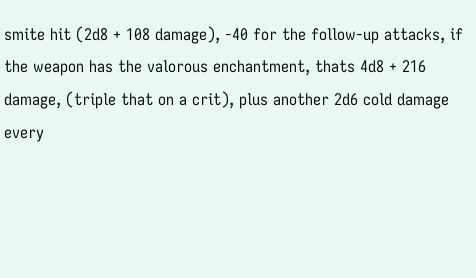smite hit (2d8 + 108 damage), -40 for the follow-up attacks, if the weapon has the valorous enchantment, thats 4d8 + 216 damage, (triple that on a crit), plus another 2d6 cold damage every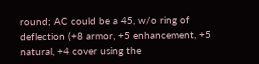round; AC could be a 45, w/o ring of deflection (+8 armor, +5 enhancement, +5 natural, +4 cover using the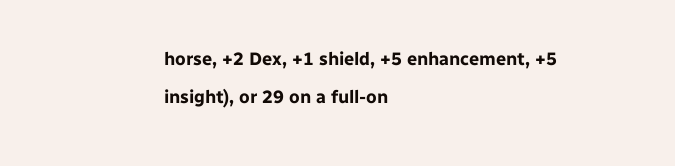horse, +2 Dex, +1 shield, +5 enhancement, +5 insight), or 29 on a full-on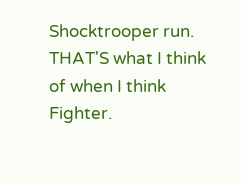Shocktrooper run. THAT'S what I think of when I think Fighter.